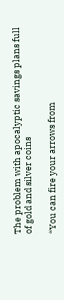The problem with apocalyptic savings plans full of gold and silver coins

“You can fire your arrows from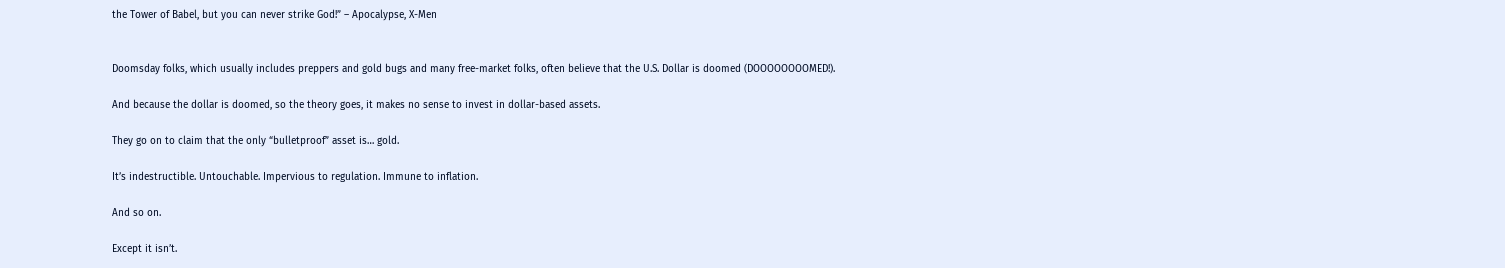the Tower of Babel, but you can never strike God!” – Apocalypse, X-Men


Doomsday folks, which usually includes preppers and gold bugs and many free-market folks, often believe that the U.S. Dollar is doomed (DOOOOOOOOMED!).

And because the dollar is doomed, so the theory goes, it makes no sense to invest in dollar-based assets.

They go on to claim that the only “bulletproof” asset is… gold.

It’s indestructible. Untouchable. Impervious to regulation. Immune to inflation.

And so on.

Except it isn’t.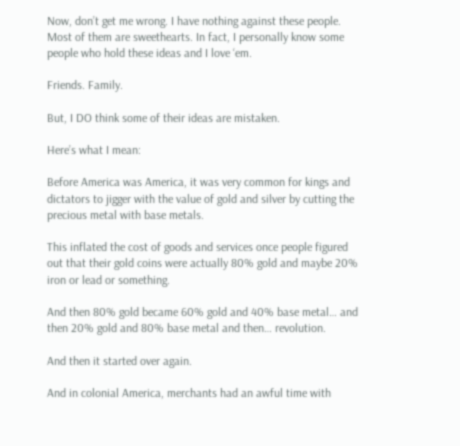Now, don’t get me wrong. I have nothing against these people. Most of them are sweethearts. In fact, I personally know some people who hold these ideas and I love ‘em.

Friends. Family.

But, I DO think some of their ideas are mistaken.

Here’s what I mean:

Before America was America, it was very common for kings and dictators to jigger with the value of gold and silver by cutting the precious metal with base metals.

This inflated the cost of goods and services once people figured out that their gold coins were actually 80% gold and maybe 20% iron or lead or something.

And then 80% gold became 60% gold and 40% base metal… and then 20% gold and 80% base metal and then… revolution.

And then it started over again.

And in colonial America, merchants had an awful time with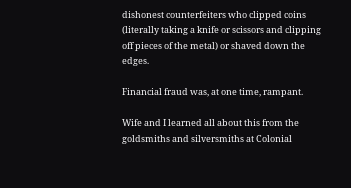dishonest counterfeiters who clipped coins (literally taking a knife or scissors and clipping off pieces of the metal) or shaved down the edges.

Financial fraud was, at one time, rampant.

Wife and I learned all about this from the goldsmiths and silversmiths at Colonial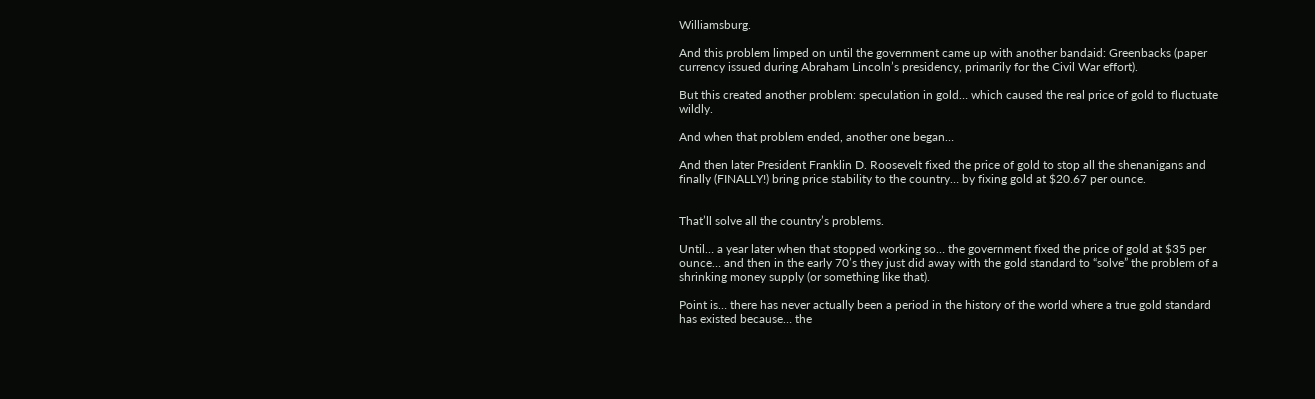Williamsburg.

And this problem limped on until the government came up with another bandaid: Greenbacks (paper currency issued during Abraham Lincoln’s presidency, primarily for the Civil War effort).

But this created another problem: speculation in gold… which caused the real price of gold to fluctuate wildly.

And when that problem ended, another one began…

And then later President Franklin D. Roosevelt fixed the price of gold to stop all the shenanigans and finally (FINALLY!) bring price stability to the country… by fixing gold at $20.67 per ounce.


That’ll solve all the country’s problems.

Until… a year later when that stopped working so… the government fixed the price of gold at $35 per ounce… and then in the early 70’s they just did away with the gold standard to “solve” the problem of a shrinking money supply (or something like that).

Point is… there has never actually been a period in the history of the world where a true gold standard has existed because… the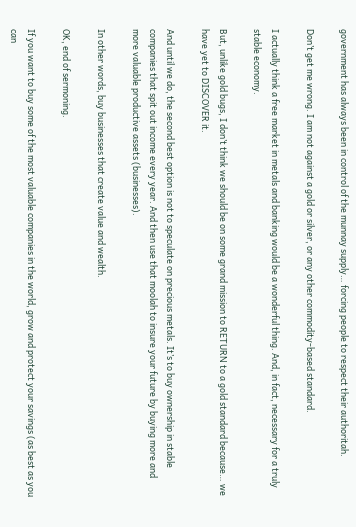government has always been in control of the munnay supply… forcing people to respect their authoritah.

Don’t get me wrong. I am not against a gold or silver, or any other commodity-based standard.

I actually think a free market in metals and banking would be a wonderful thing. And, in fact, necessary for a truly stable economy.

But, unlike gold bugs, I don’t think we should be on some grand mission to RETURN to a gold standard because… we have yet to DISCOVER it.

And until we do, the second best option is not to speculate on precious metals. It’s to buy ownership in stable companies that spit out income every year. And then use that moolah to insure your future by buying more and more valuable productive assets (businesses).

In other words, buy businesses that create value and wealth.

OK, end of sermoning.

If you want to buy some of the most valuable companies in the world, grow and protect your savings (as best as you can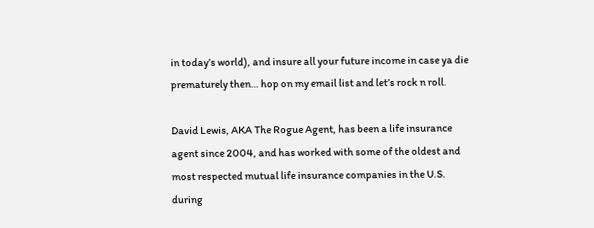in today’s world), and insure all your future income in case ya die prematurely then… hop on my email list and let’s rock n roll.

David Lewis, AKA The Rogue Agent, has been a life insurance agent since 2004, and has worked with some of the oldest and most respected mutual life insurance companies in the U.S. during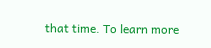that time. To learn more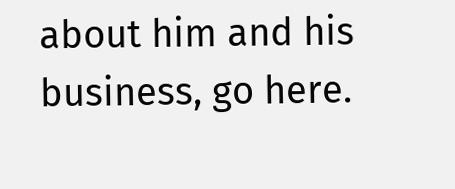about him and his business, go here.